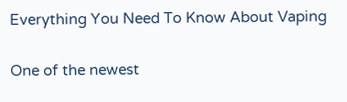Everything You Need To Know About Vaping

One of the newest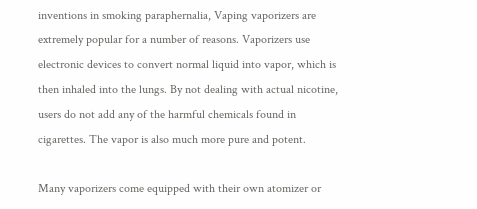inventions in smoking paraphernalia, Vaping vaporizers are extremely popular for a number of reasons. Vaporizers use electronic devices to convert normal liquid into vapor, which is then inhaled into the lungs. By not dealing with actual nicotine, users do not add any of the harmful chemicals found in cigarettes. The vapor is also much more pure and potent.

Many vaporizers come equipped with their own atomizer or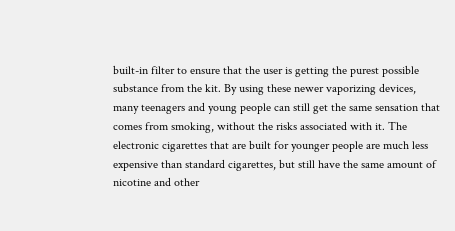built-in filter to ensure that the user is getting the purest possible substance from the kit. By using these newer vaporizing devices, many teenagers and young people can still get the same sensation that comes from smoking, without the risks associated with it. The electronic cigarettes that are built for younger people are much less expensive than standard cigarettes, but still have the same amount of nicotine and other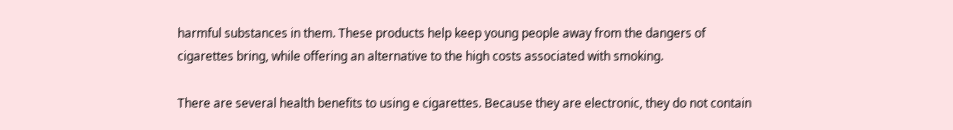harmful substances in them. These products help keep young people away from the dangers of cigarettes bring, while offering an alternative to the high costs associated with smoking.

There are several health benefits to using e cigarettes. Because they are electronic, they do not contain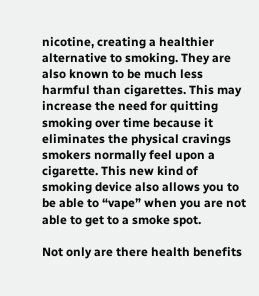nicotine, creating a healthier alternative to smoking. They are also known to be much less harmful than cigarettes. This may increase the need for quitting smoking over time because it eliminates the physical cravings smokers normally feel upon a cigarette. This new kind of smoking device also allows you to be able to “vape” when you are not able to get to a smoke spot.

Not only are there health benefits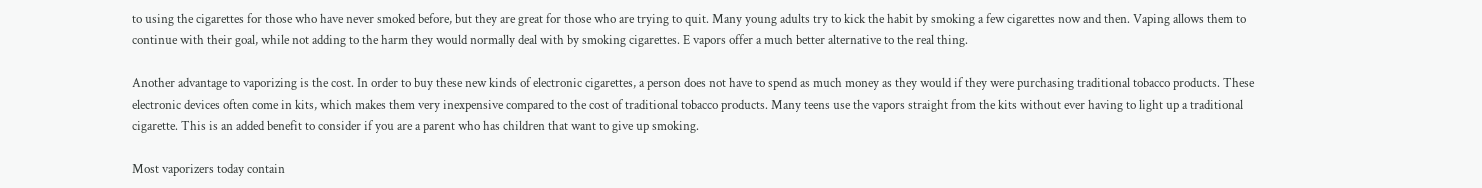to using the cigarettes for those who have never smoked before, but they are great for those who are trying to quit. Many young adults try to kick the habit by smoking a few cigarettes now and then. Vaping allows them to continue with their goal, while not adding to the harm they would normally deal with by smoking cigarettes. E vapors offer a much better alternative to the real thing.

Another advantage to vaporizing is the cost. In order to buy these new kinds of electronic cigarettes, a person does not have to spend as much money as they would if they were purchasing traditional tobacco products. These electronic devices often come in kits, which makes them very inexpensive compared to the cost of traditional tobacco products. Many teens use the vapors straight from the kits without ever having to light up a traditional cigarette. This is an added benefit to consider if you are a parent who has children that want to give up smoking.

Most vaporizers today contain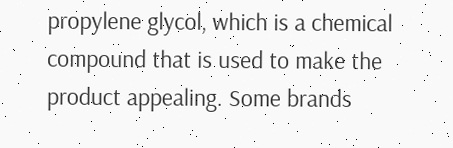propylene glycol, which is a chemical compound that is used to make the product appealing. Some brands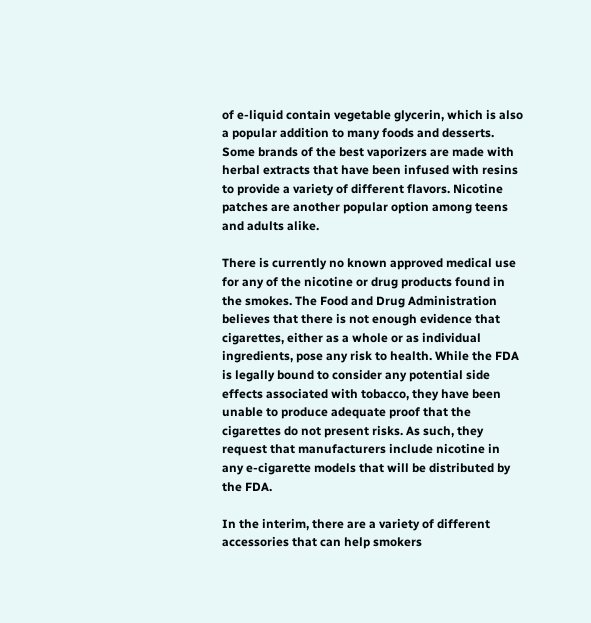of e-liquid contain vegetable glycerin, which is also a popular addition to many foods and desserts. Some brands of the best vaporizers are made with herbal extracts that have been infused with resins to provide a variety of different flavors. Nicotine patches are another popular option among teens and adults alike.

There is currently no known approved medical use for any of the nicotine or drug products found in the smokes. The Food and Drug Administration believes that there is not enough evidence that cigarettes, either as a whole or as individual ingredients, pose any risk to health. While the FDA is legally bound to consider any potential side effects associated with tobacco, they have been unable to produce adequate proof that the cigarettes do not present risks. As such, they request that manufacturers include nicotine in any e-cigarette models that will be distributed by the FDA.

In the interim, there are a variety of different accessories that can help smokers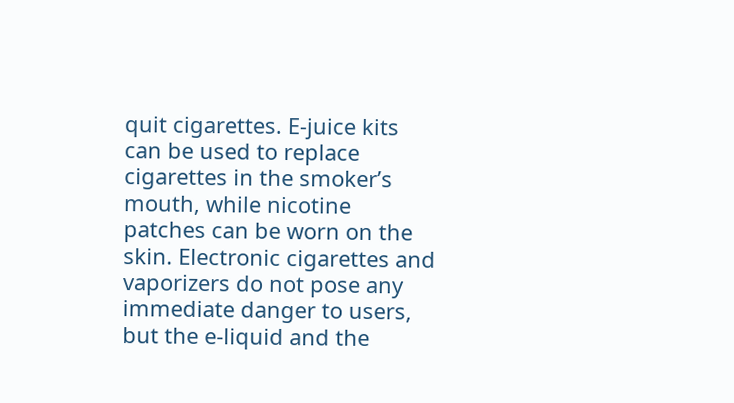quit cigarettes. E-juice kits can be used to replace cigarettes in the smoker’s mouth, while nicotine patches can be worn on the skin. Electronic cigarettes and vaporizers do not pose any immediate danger to users, but the e-liquid and the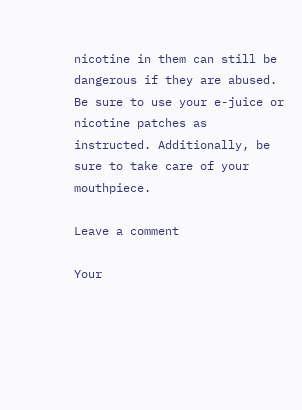nicotine in them can still be dangerous if they are abused. Be sure to use your e-juice or nicotine patches as instructed. Additionally, be sure to take care of your mouthpiece.

Leave a comment

Your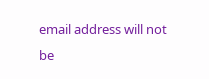email address will not be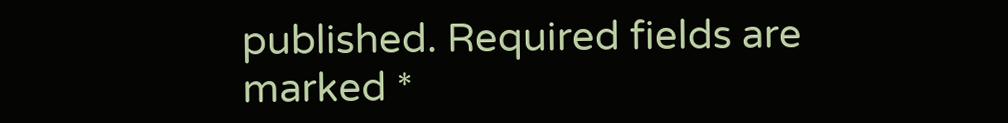published. Required fields are marked *